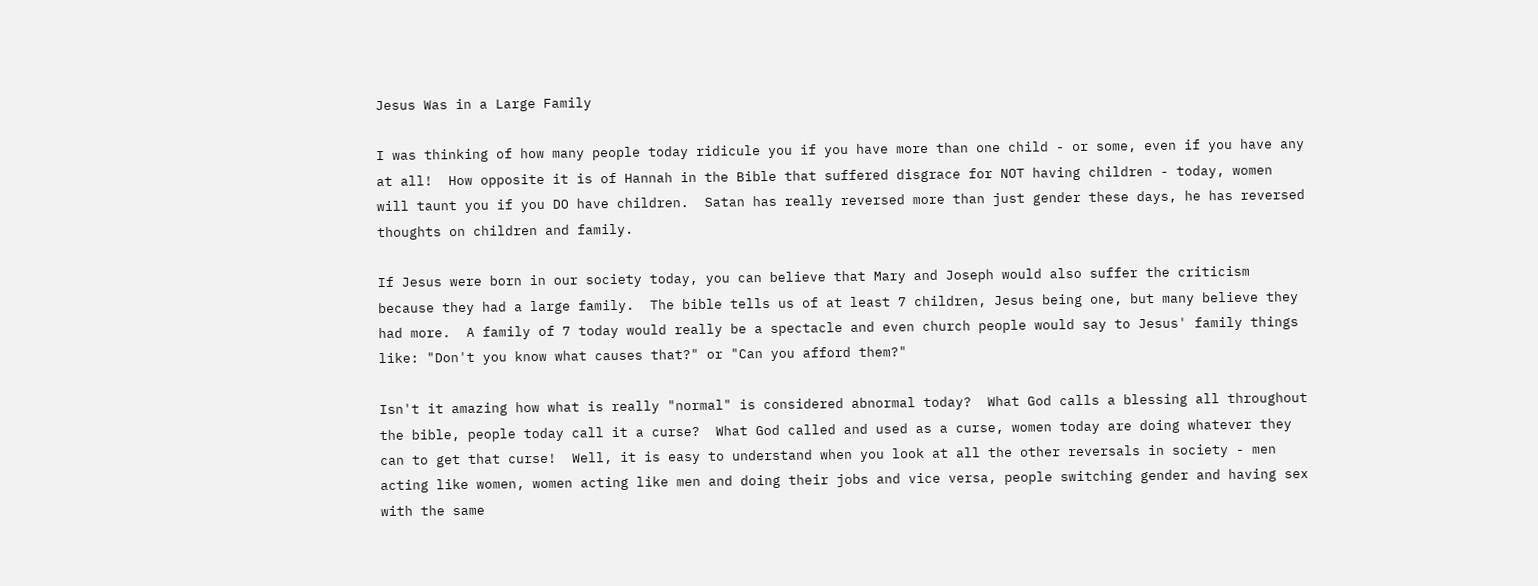Jesus Was in a Large Family

I was thinking of how many people today ridicule you if you have more than one child - or some, even if you have any at all!  How opposite it is of Hannah in the Bible that suffered disgrace for NOT having children - today, women will taunt you if you DO have children.  Satan has really reversed more than just gender these days, he has reversed thoughts on children and family.

If Jesus were born in our society today, you can believe that Mary and Joseph would also suffer the criticism because they had a large family.  The bible tells us of at least 7 children, Jesus being one, but many believe they had more.  A family of 7 today would really be a spectacle and even church people would say to Jesus' family things like: "Don't you know what causes that?" or "Can you afford them?"

Isn't it amazing how what is really "normal" is considered abnormal today?  What God calls a blessing all throughout the bible, people today call it a curse?  What God called and used as a curse, women today are doing whatever they can to get that curse!  Well, it is easy to understand when you look at all the other reversals in society - men acting like women, women acting like men and doing their jobs and vice versa, people switching gender and having sex with the same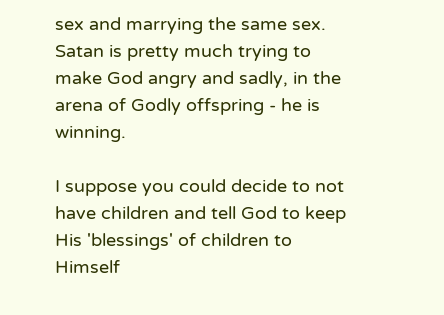sex and marrying the same sex.  Satan is pretty much trying to make God angry and sadly, in the arena of Godly offspring - he is winning.

I suppose you could decide to not have children and tell God to keep His 'blessings' of children to Himself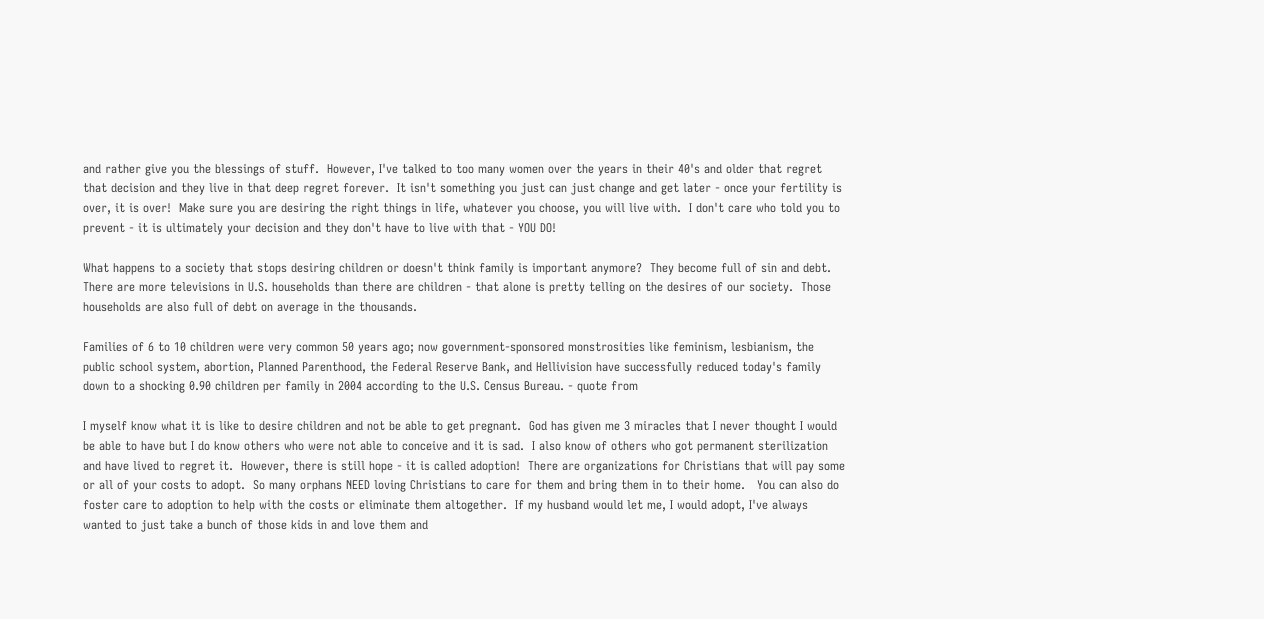and rather give you the blessings of stuff.  However, I've talked to too many women over the years in their 40's and older that regret that decision and they live in that deep regret forever.  It isn't something you just can just change and get later - once your fertility is over, it is over!  Make sure you are desiring the right things in life, whatever you choose, you will live with.  I don't care who told you to prevent - it is ultimately your decision and they don't have to live with that - YOU DO!

What happens to a society that stops desiring children or doesn't think family is important anymore?  They become full of sin and debt.  There are more televisions in U.S. households than there are children - that alone is pretty telling on the desires of our society.  Those households are also full of debt on average in the thousands.

Families of 6 to 10 children were very common 50 years ago; now government-sponsored monstrosities like feminism, lesbianism, the public school system, abortion, Planned Parenthood, the Federal Reserve Bank, and Hellivision have successfully reduced today's family down to a shocking 0.90 children per family in 2004 according to the U.S. Census Bureau. - quote from

I myself know what it is like to desire children and not be able to get pregnant.  God has given me 3 miracles that I never thought I would be able to have but I do know others who were not able to conceive and it is sad.  I also know of others who got permanent sterilization and have lived to regret it.  However, there is still hope - it is called adoption!  There are organizations for Christians that will pay some or all of your costs to adopt.  So many orphans NEED loving Christians to care for them and bring them in to their home.   You can also do foster care to adoption to help with the costs or eliminate them altogether.  If my husband would let me, I would adopt, I've always wanted to just take a bunch of those kids in and love them and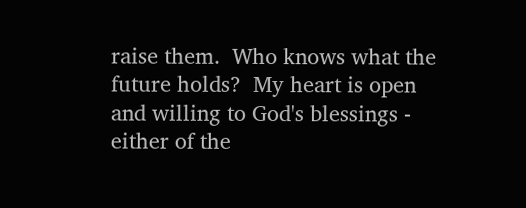raise them.  Who knows what the future holds?  My heart is open and willing to God's blessings - either of the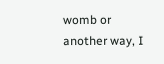womb or another way, I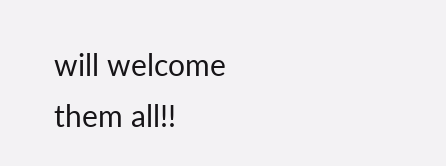will welcome them all!!